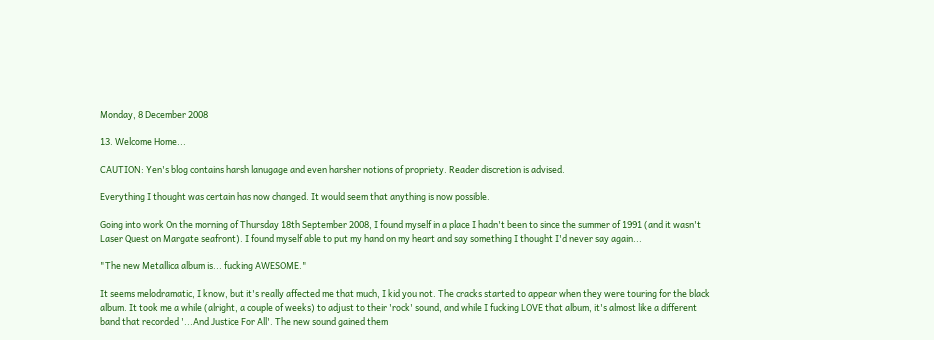Monday, 8 December 2008

13. Welcome Home...

CAUTION: Yen's blog contains harsh lanugage and even harsher notions of propriety. Reader discretion is advised.

Everything I thought was certain has now changed. It would seem that anything is now possible.

Going into work On the morning of Thursday 18th September 2008, I found myself in a place I hadn't been to since the summer of 1991 (and it wasn't Laser Quest on Margate seafront). I found myself able to put my hand on my heart and say something I thought I'd never say again...

"The new Metallica album is... fucking AWESOME."

It seems melodramatic, I know, but it's really affected me that much, I kid you not. The cracks started to appear when they were touring for the black album. It took me a while (alright, a couple of weeks) to adjust to their 'rock' sound, and while I fucking LOVE that album, it's almost like a different band that recorded '...And Justice For All'. The new sound gained them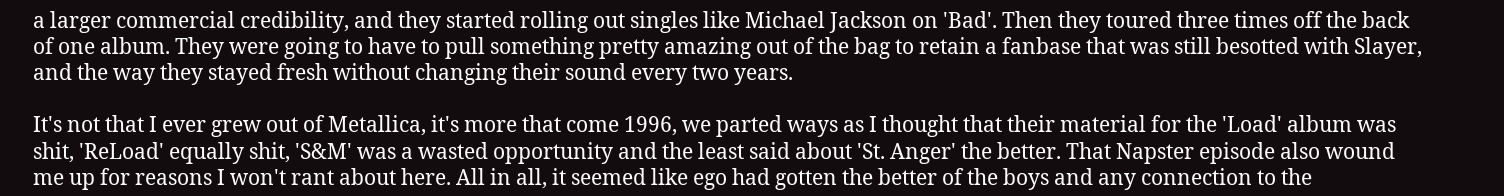a larger commercial credibility, and they started rolling out singles like Michael Jackson on 'Bad'. Then they toured three times off the back of one album. They were going to have to pull something pretty amazing out of the bag to retain a fanbase that was still besotted with Slayer, and the way they stayed fresh without changing their sound every two years.

It's not that I ever grew out of Metallica, it's more that come 1996, we parted ways as I thought that their material for the 'Load' album was shit, 'ReLoad' equally shit, 'S&M' was a wasted opportunity and the least said about 'St. Anger' the better. That Napster episode also wound me up for reasons I won't rant about here. All in all, it seemed like ego had gotten the better of the boys and any connection to the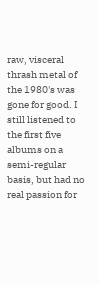raw, visceral thrash metal of the 1980's was gone for good. I still listened to the first five albums on a semi-regular basis, but had no real passion for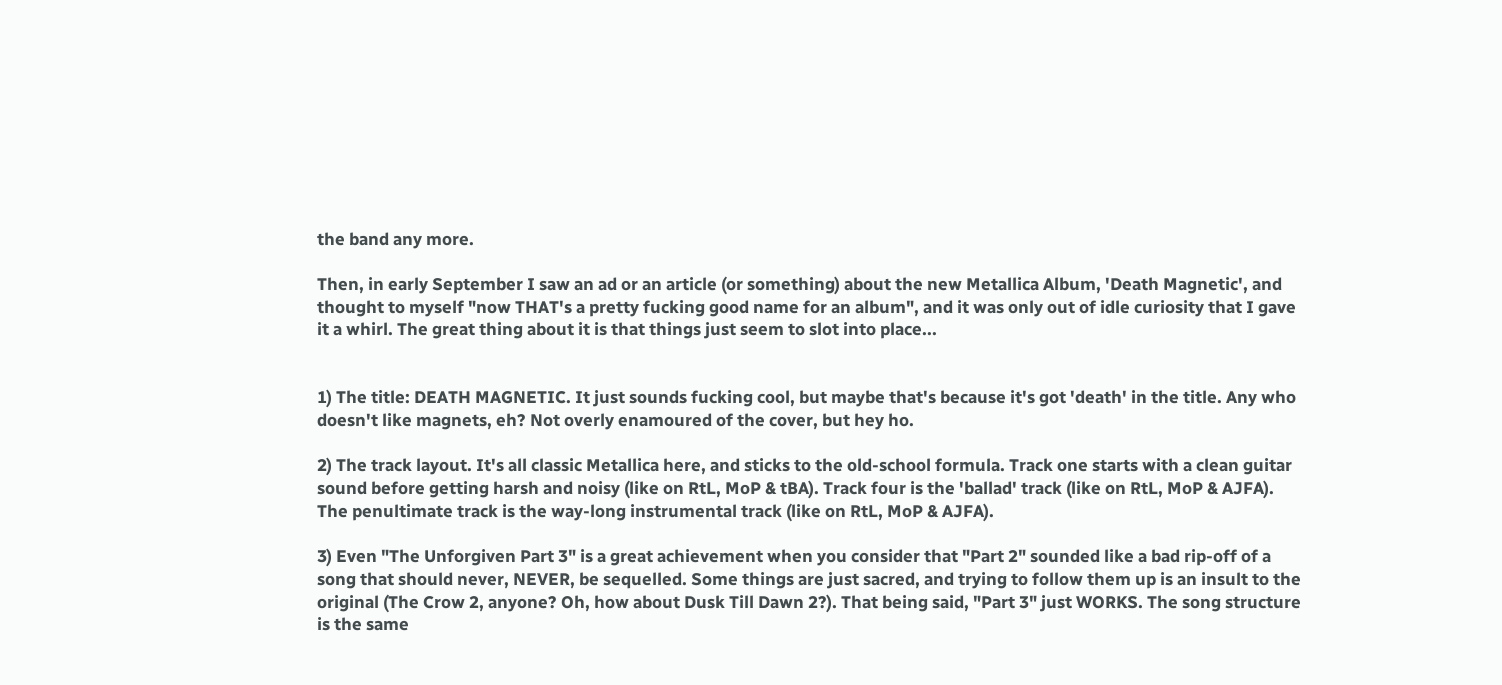the band any more.

Then, in early September I saw an ad or an article (or something) about the new Metallica Album, 'Death Magnetic', and thought to myself "now THAT's a pretty fucking good name for an album", and it was only out of idle curiosity that I gave it a whirl. The great thing about it is that things just seem to slot into place...


1) The title: DEATH MAGNETIC. It just sounds fucking cool, but maybe that's because it's got 'death' in the title. Any who doesn't like magnets, eh? Not overly enamoured of the cover, but hey ho.

2) The track layout. It's all classic Metallica here, and sticks to the old-school formula. Track one starts with a clean guitar sound before getting harsh and noisy (like on RtL, MoP & tBA). Track four is the 'ballad' track (like on RtL, MoP & AJFA). The penultimate track is the way-long instrumental track (like on RtL, MoP & AJFA).

3) Even "The Unforgiven Part 3" is a great achievement when you consider that "Part 2" sounded like a bad rip-off of a song that should never, NEVER, be sequelled. Some things are just sacred, and trying to follow them up is an insult to the original (The Crow 2, anyone? Oh, how about Dusk Till Dawn 2?). That being said, "Part 3" just WORKS. The song structure is the same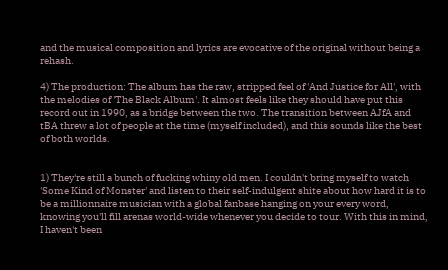and the musical composition and lyrics are evocative of the original without being a rehash.

4) The production: The album has the raw, stripped feel of 'And Justice for All', with the melodies of 'The Black Album'. It almost feels like they should have put this record out in 1990, as a bridge between the two. The transition between AJfA and tBA threw a lot of people at the time (myself included), and this sounds like the best of both worlds.


1) They're still a bunch of fucking whiny old men. I couldn't bring myself to watch 'Some Kind of Monster' and listen to their self-indulgent shite about how hard it is to be a millionnaire musician with a global fanbase hanging on your every word, knowing you'll fill arenas world-wide whenever you decide to tour. With this in mind, I haven't been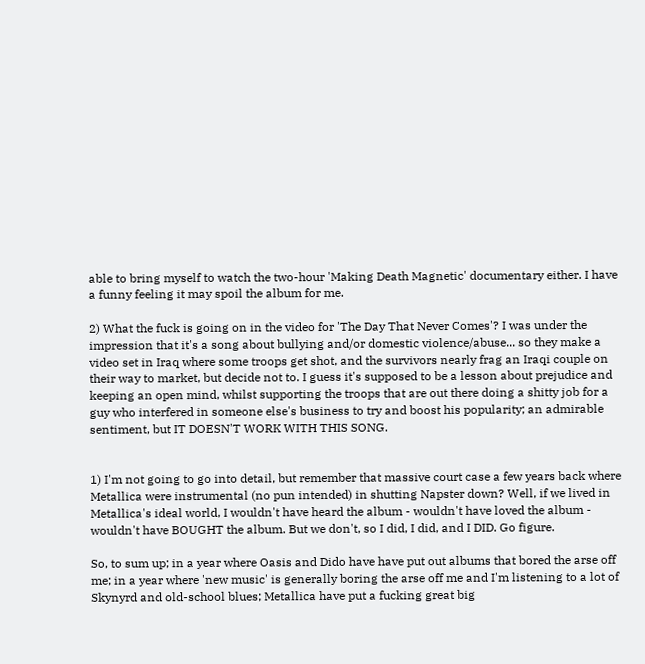able to bring myself to watch the two-hour 'Making Death Magnetic' documentary either. I have a funny feeling it may spoil the album for me.

2) What the fuck is going on in the video for 'The Day That Never Comes'? I was under the impression that it's a song about bullying and/or domestic violence/abuse... so they make a video set in Iraq where some troops get shot, and the survivors nearly frag an Iraqi couple on their way to market, but decide not to. I guess it's supposed to be a lesson about prejudice and keeping an open mind, whilst supporting the troops that are out there doing a shitty job for a guy who interfered in someone else's business to try and boost his popularity; an admirable sentiment, but IT DOESN'T WORK WITH THIS SONG.


1) I'm not going to go into detail, but remember that massive court case a few years back where Metallica were instrumental (no pun intended) in shutting Napster down? Well, if we lived in Metallica's ideal world, I wouldn't have heard the album - wouldn't have loved the album - wouldn't have BOUGHT the album. But we don't, so I did, I did, and I DID. Go figure.

So, to sum up; in a year where Oasis and Dido have have put out albums that bored the arse off me; in a year where 'new music' is generally boring the arse off me and I'm listening to a lot of Skynyrd and old-school blues; Metallica have put a fucking great big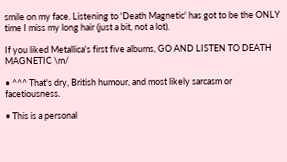smile on my face. Listening to 'Death Magnetic' has got to be the ONLY time I miss my long hair (just a bit, not a lot).

If you liked Metallica's first five albums, GO AND LISTEN TO DEATH MAGNETIC \m/

• ^^^ That's dry, British humour, and most likely sarcasm or facetiousness.

• This is a personal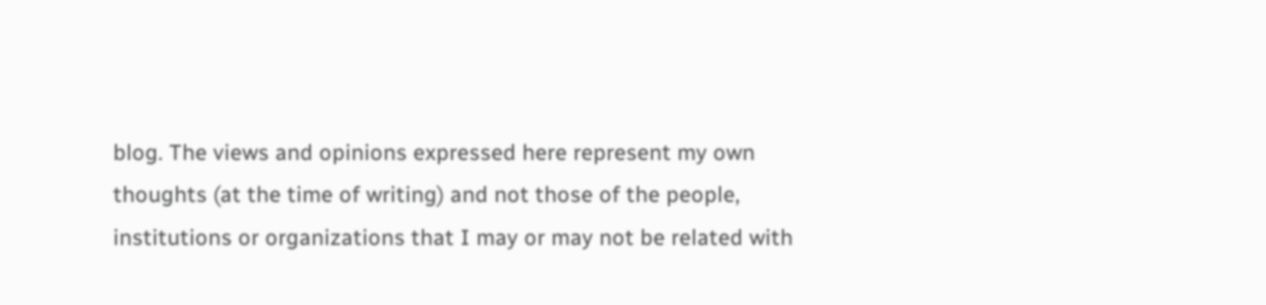blog. The views and opinions expressed here represent my own thoughts (at the time of writing) and not those of the people, institutions or organizations that I may or may not be related with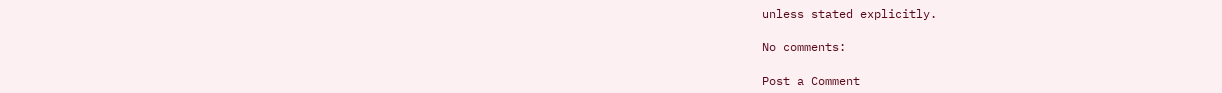unless stated explicitly.

No comments:

Post a Comment